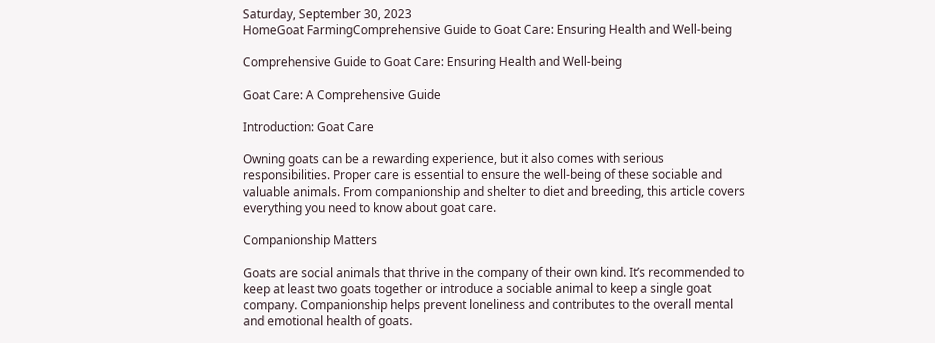Saturday, September 30, 2023
HomeGoat FarmingComprehensive Guide to Goat Care: Ensuring Health and Well-being

Comprehensive Guide to Goat Care: Ensuring Health and Well-being

Goat Care: A Comprehensive Guide

Introduction: Goat Care

Owning goats can be a rewarding experience, but it also comes with serious responsibilities. Proper care is essential to ensure the well-being of these sociable and valuable animals. From companionship and shelter to diet and breeding, this article covers everything you need to know about goat care.

Companionship Matters

Goats are social animals that thrive in the company of their own kind. It’s recommended to keep at least two goats together or introduce a sociable animal to keep a single goat company. Companionship helps prevent loneliness and contributes to the overall mental and emotional health of goats.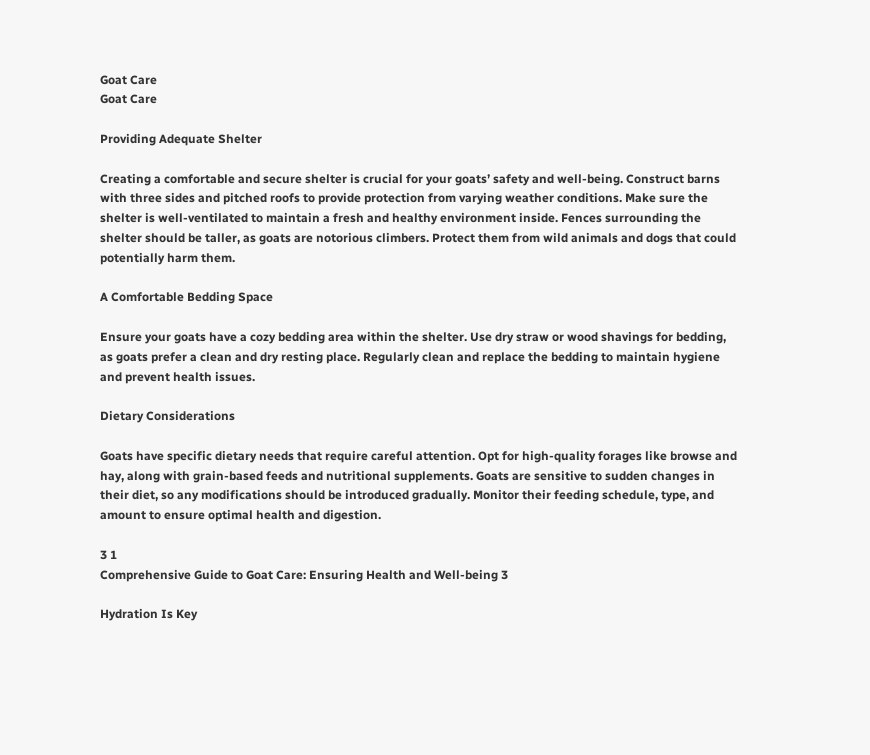Goat Care
Goat Care

Providing Adequate Shelter

Creating a comfortable and secure shelter is crucial for your goats’ safety and well-being. Construct barns with three sides and pitched roofs to provide protection from varying weather conditions. Make sure the shelter is well-ventilated to maintain a fresh and healthy environment inside. Fences surrounding the shelter should be taller, as goats are notorious climbers. Protect them from wild animals and dogs that could potentially harm them.

A Comfortable Bedding Space

Ensure your goats have a cozy bedding area within the shelter. Use dry straw or wood shavings for bedding, as goats prefer a clean and dry resting place. Regularly clean and replace the bedding to maintain hygiene and prevent health issues.

Dietary Considerations

Goats have specific dietary needs that require careful attention. Opt for high-quality forages like browse and hay, along with grain-based feeds and nutritional supplements. Goats are sensitive to sudden changes in their diet, so any modifications should be introduced gradually. Monitor their feeding schedule, type, and amount to ensure optimal health and digestion.

3 1
Comprehensive Guide to Goat Care: Ensuring Health and Well-being 3

Hydration Is Key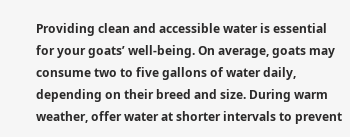Providing clean and accessible water is essential for your goats’ well-being. On average, goats may consume two to five gallons of water daily, depending on their breed and size. During warm weather, offer water at shorter intervals to prevent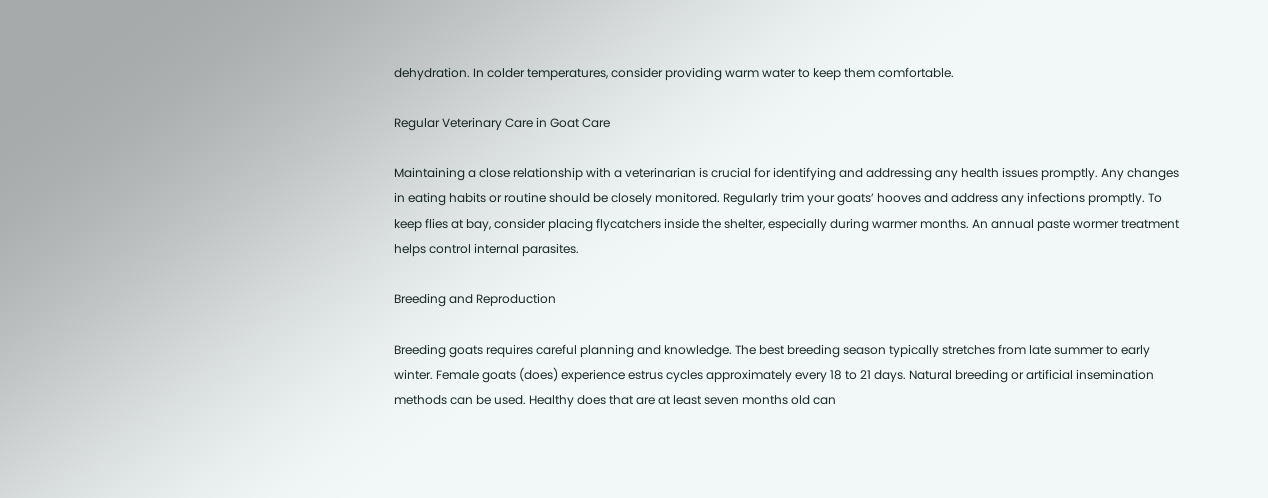dehydration. In colder temperatures, consider providing warm water to keep them comfortable.

Regular Veterinary Care in Goat Care

Maintaining a close relationship with a veterinarian is crucial for identifying and addressing any health issues promptly. Any changes in eating habits or routine should be closely monitored. Regularly trim your goats’ hooves and address any infections promptly. To keep flies at bay, consider placing flycatchers inside the shelter, especially during warmer months. An annual paste wormer treatment helps control internal parasites.

Breeding and Reproduction

Breeding goats requires careful planning and knowledge. The best breeding season typically stretches from late summer to early winter. Female goats (does) experience estrus cycles approximately every 18 to 21 days. Natural breeding or artificial insemination methods can be used. Healthy does that are at least seven months old can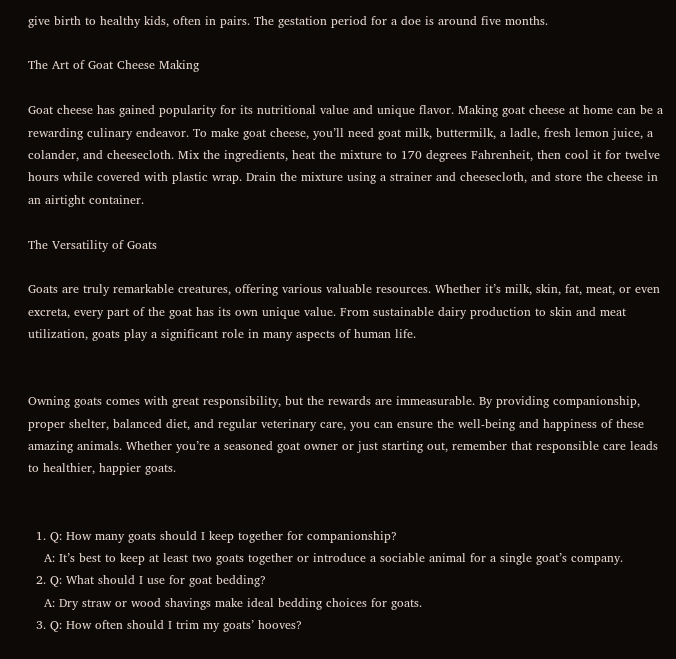give birth to healthy kids, often in pairs. The gestation period for a doe is around five months.

The Art of Goat Cheese Making

Goat cheese has gained popularity for its nutritional value and unique flavor. Making goat cheese at home can be a rewarding culinary endeavor. To make goat cheese, you’ll need goat milk, buttermilk, a ladle, fresh lemon juice, a colander, and cheesecloth. Mix the ingredients, heat the mixture to 170 degrees Fahrenheit, then cool it for twelve hours while covered with plastic wrap. Drain the mixture using a strainer and cheesecloth, and store the cheese in an airtight container.

The Versatility of Goats

Goats are truly remarkable creatures, offering various valuable resources. Whether it’s milk, skin, fat, meat, or even excreta, every part of the goat has its own unique value. From sustainable dairy production to skin and meat utilization, goats play a significant role in many aspects of human life.


Owning goats comes with great responsibility, but the rewards are immeasurable. By providing companionship, proper shelter, balanced diet, and regular veterinary care, you can ensure the well-being and happiness of these amazing animals. Whether you’re a seasoned goat owner or just starting out, remember that responsible care leads to healthier, happier goats.


  1. Q: How many goats should I keep together for companionship?
    A: It’s best to keep at least two goats together or introduce a sociable animal for a single goat’s company.
  2. Q: What should I use for goat bedding?
    A: Dry straw or wood shavings make ideal bedding choices for goats.
  3. Q: How often should I trim my goats’ hooves?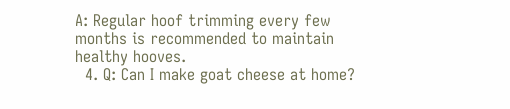A: Regular hoof trimming every few months is recommended to maintain healthy hooves.
  4. Q: Can I make goat cheese at home?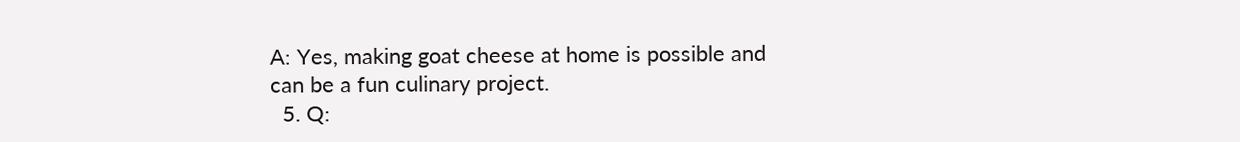A: Yes, making goat cheese at home is possible and can be a fun culinary project.
  5. Q: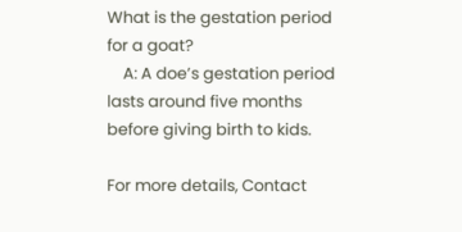What is the gestation period for a goat?
    A: A doe’s gestation period lasts around five months before giving birth to kids.

For more details, Contact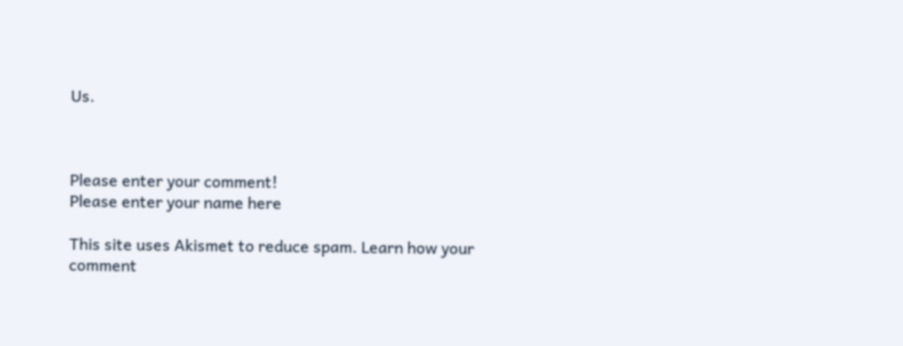Us.



Please enter your comment!
Please enter your name here

This site uses Akismet to reduce spam. Learn how your comment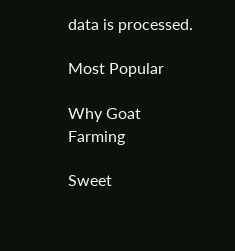data is processed.

Most Popular

Why Goat Farming

Sweet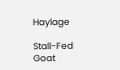Haylage

Stall-Fed Goat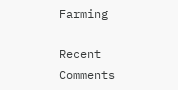Farming

Recent Comments